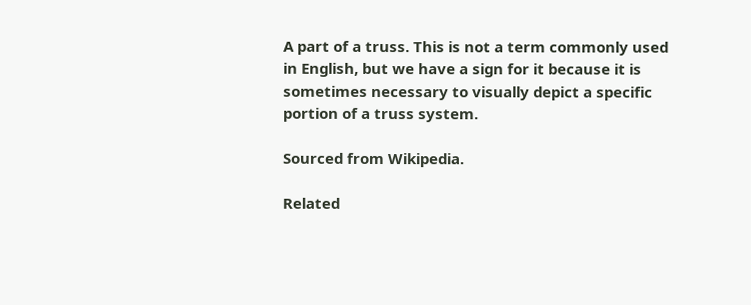A part of a truss. This is not a term commonly used in English, but we have a sign for it because it is sometimes necessary to visually depict a specific portion of a truss system.

Sourced from Wikipedia.

Related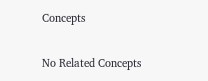Concepts

No Related Concepts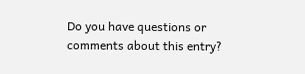Do you have questions or comments about this entry?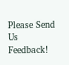Please Send Us Feedback!